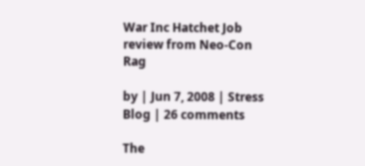War Inc Hatchet Job review from Neo-Con Rag

by | Jun 7, 2008 | Stress Blog | 26 comments

The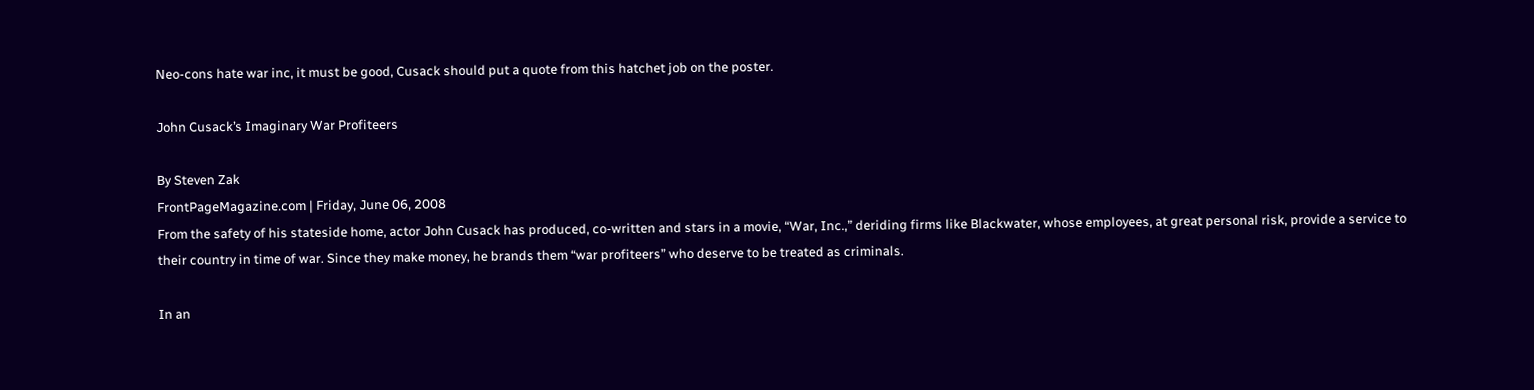Neo-cons hate war inc, it must be good, Cusack should put a quote from this hatchet job on the poster.

John Cusack’s Imaginary War Profiteers

By Steven Zak
FrontPageMagazine.com | Friday, June 06, 2008
From the safety of his stateside home, actor John Cusack has produced, co-written and stars in a movie, “War, Inc.,” deriding firms like Blackwater, whose employees, at great personal risk, provide a service to their country in time of war. Since they make money, he brands them “war profiteers” who deserve to be treated as criminals.

In an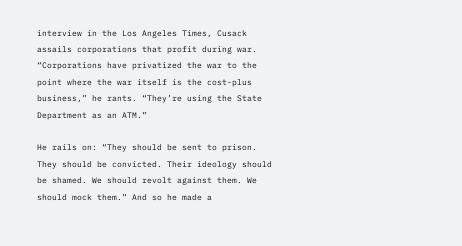interview in the Los Angeles Times, Cusack assails corporations that profit during war. “Corporations have privatized the war to the point where the war itself is the cost-plus business,” he rants. “They’re using the State Department as an ATM.”

He rails on: “They should be sent to prison. They should be convicted. Their ideology should be shamed. We should revolt against them. We should mock them.” And so he made a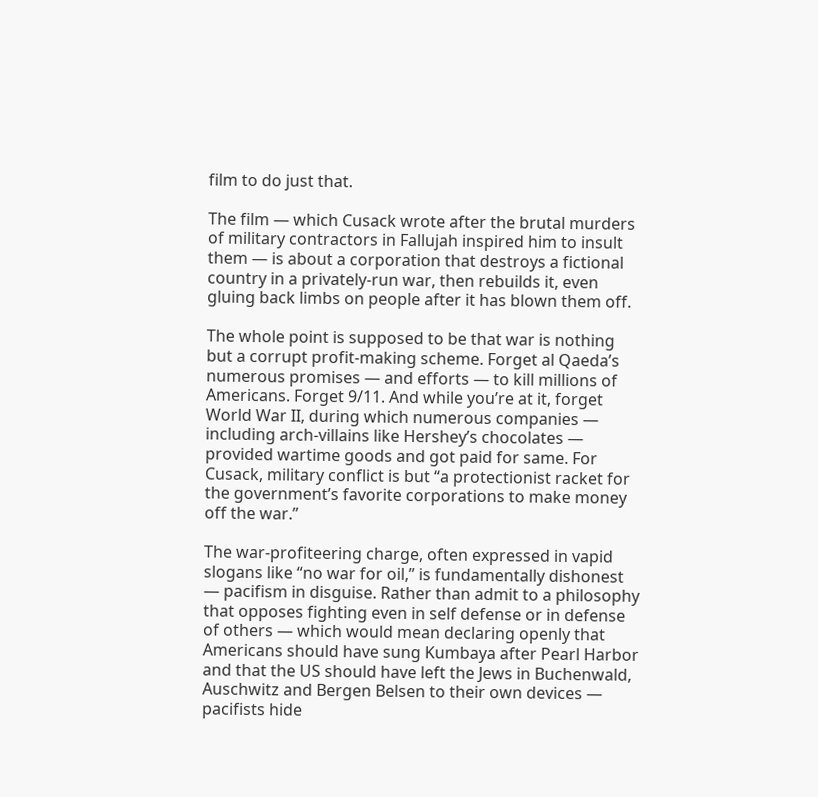film to do just that.

The film — which Cusack wrote after the brutal murders of military contractors in Fallujah inspired him to insult them — is about a corporation that destroys a fictional country in a privately-run war, then rebuilds it, even gluing back limbs on people after it has blown them off.

The whole point is supposed to be that war is nothing but a corrupt profit-making scheme. Forget al Qaeda’s numerous promises — and efforts — to kill millions of Americans. Forget 9/11. And while you’re at it, forget World War II, during which numerous companies — including arch-villains like Hershey’s chocolates — provided wartime goods and got paid for same. For Cusack, military conflict is but “a protectionist racket for the government’s favorite corporations to make money off the war.”

The war-profiteering charge, often expressed in vapid slogans like “no war for oil,” is fundamentally dishonest — pacifism in disguise. Rather than admit to a philosophy that opposes fighting even in self defense or in defense of others — which would mean declaring openly that Americans should have sung Kumbaya after Pearl Harbor and that the US should have left the Jews in Buchenwald, Auschwitz and Bergen Belsen to their own devices — pacifists hide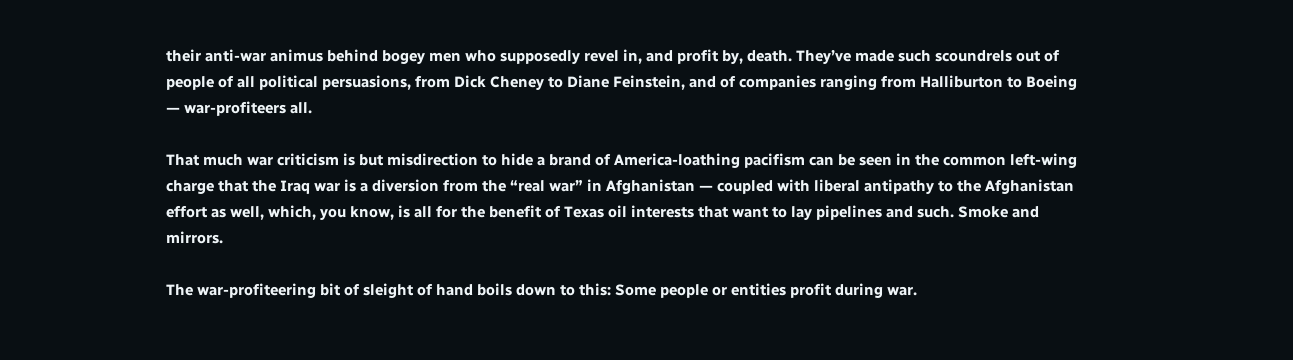their anti-war animus behind bogey men who supposedly revel in, and profit by, death. They’ve made such scoundrels out of people of all political persuasions, from Dick Cheney to Diane Feinstein, and of companies ranging from Halliburton to Boeing — war-profiteers all.

That much war criticism is but misdirection to hide a brand of America-loathing pacifism can be seen in the common left-wing charge that the Iraq war is a diversion from the “real war” in Afghanistan — coupled with liberal antipathy to the Afghanistan effort as well, which, you know, is all for the benefit of Texas oil interests that want to lay pipelines and such. Smoke and mirrors.

The war-profiteering bit of sleight of hand boils down to this: Some people or entities profit during war.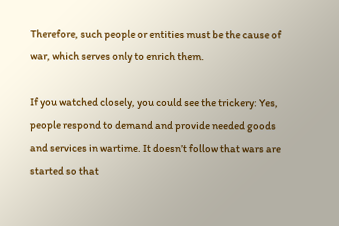Therefore, such people or entities must be the cause of war, which serves only to enrich them.

If you watched closely, you could see the trickery: Yes, people respond to demand and provide needed goods and services in wartime. It doesn’t follow that wars are started so that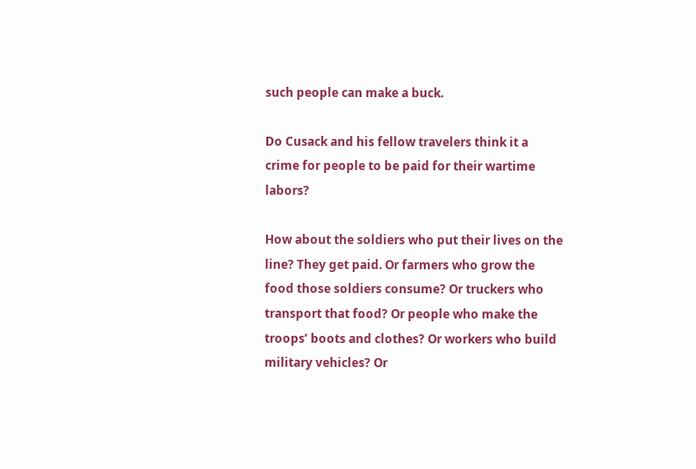such people can make a buck.

Do Cusack and his fellow travelers think it a crime for people to be paid for their wartime labors?

How about the soldiers who put their lives on the line? They get paid. Or farmers who grow the food those soldiers consume? Or truckers who transport that food? Or people who make the troops’ boots and clothes? Or workers who build military vehicles? Or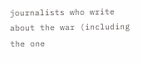journalists who write about the war (including the one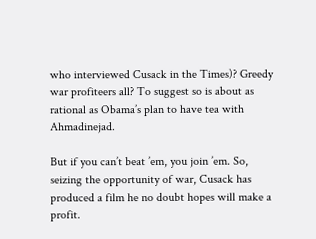who interviewed Cusack in the Times)? Greedy war profiteers all? To suggest so is about as rational as Obama’s plan to have tea with Ahmadinejad.

But if you can’t beat ’em, you join ’em. So, seizing the opportunity of war, Cusack has produced a film he no doubt hopes will make a profit.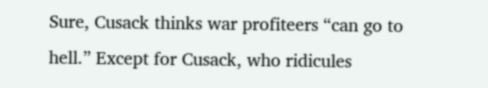Sure, Cusack thinks war profiteers “can go to hell.” Except for Cusack, who ridicules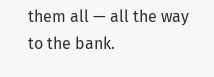them all — all the way to the bank.